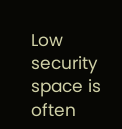Low security space is often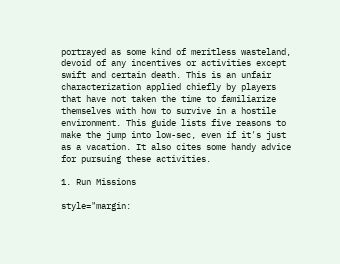portrayed as some kind of meritless wasteland, devoid of any incentives or activities except swift and certain death. This is an unfair characterization applied chiefly by players that have not taken the time to familiarize themselves with how to survive in a hostile environment. This guide lists five reasons to make the jump into low-sec, even if it's just as a vacation. It also cites some handy advice for pursuing these activities.

1. Run Missions

style="margin: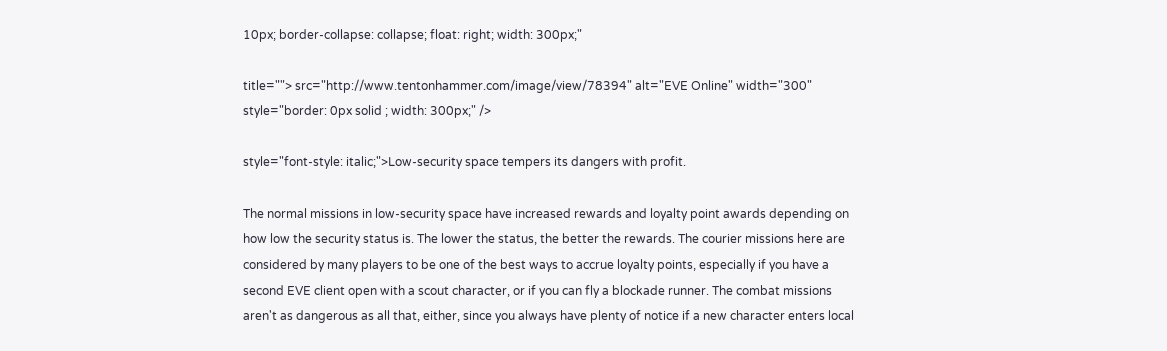10px; border-collapse: collapse; float: right; width: 300px;"

title=""> src="http://www.tentonhammer.com/image/view/78394" alt="EVE Online" width="300"
style="border: 0px solid ; width: 300px;" />

style="font-style: italic;">Low-security space tempers its dangers with profit.

The normal missions in low-security space have increased rewards and loyalty point awards depending on how low the security status is. The lower the status, the better the rewards. The courier missions here are considered by many players to be one of the best ways to accrue loyalty points, especially if you have a second EVE client open with a scout character, or if you can fly a blockade runner. The combat missions aren't as dangerous as all that, either, since you always have plenty of notice if a new character enters local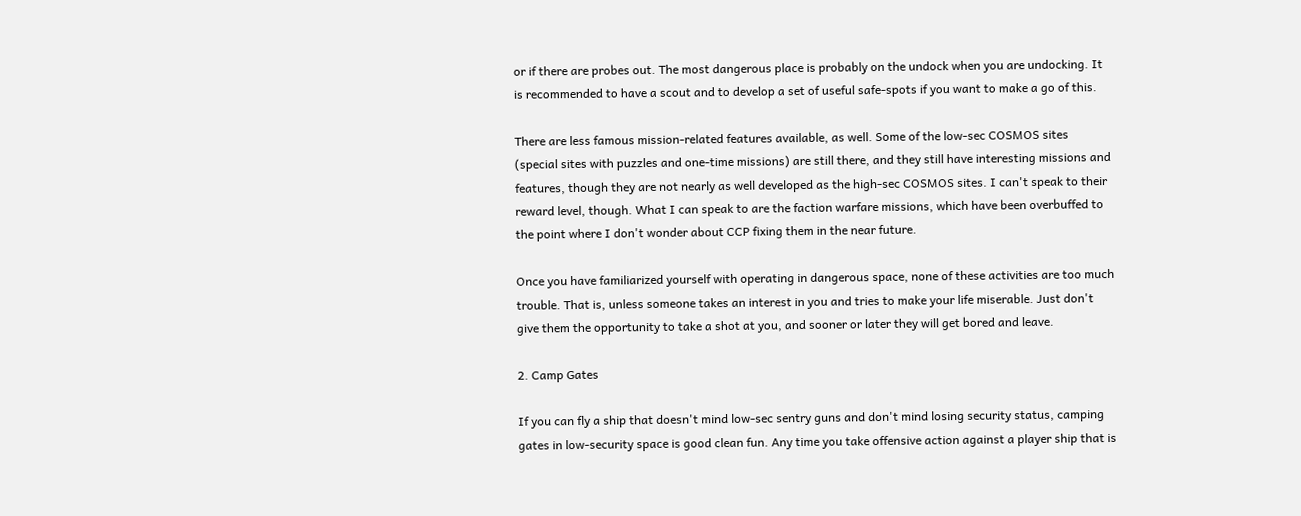or if there are probes out. The most dangerous place is probably on the undock when you are undocking. It is recommended to have a scout and to develop a set of useful safe-spots if you want to make a go of this.

There are less famous mission-related features available, as well. Some of the low-sec COSMOS sites (special sites with puzzles and one-time missions) are still there, and they still have interesting missions and features, though they are not nearly as well developed as the high-sec COSMOS sites. I can't speak to their reward level, though. What I can speak to are the faction warfare missions, which have been overbuffed to the point where I don't wonder about CCP fixing them in the near future.

Once you have familiarized yourself with operating in dangerous space, none of these activities are too much trouble. That is, unless someone takes an interest in you and tries to make your life miserable. Just don't give them the opportunity to take a shot at you, and sooner or later they will get bored and leave.

2. Camp Gates

If you can fly a ship that doesn't mind low-sec sentry guns and don't mind losing security status, camping gates in low-security space is good clean fun. Any time you take offensive action against a player ship that is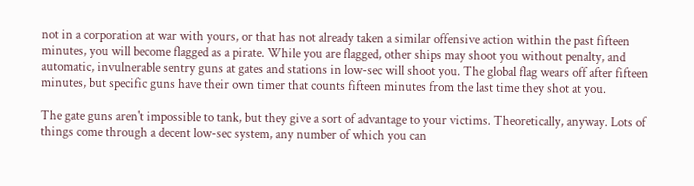not in a corporation at war with yours, or that has not already taken a similar offensive action within the past fifteen minutes, you will become flagged as a pirate. While you are flagged, other ships may shoot you without penalty, and automatic, invulnerable sentry guns at gates and stations in low-sec will shoot you. The global flag wears off after fifteen minutes, but specific guns have their own timer that counts fifteen minutes from the last time they shot at you.

The gate guns aren't impossible to tank, but they give a sort of advantage to your victims. Theoretically, anyway. Lots of things come through a decent low-sec system, any number of which you can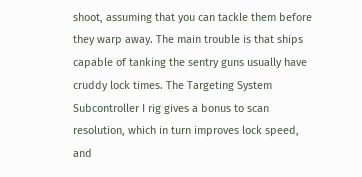shoot, assuming that you can tackle them before they warp away. The main trouble is that ships capable of tanking the sentry guns usually have cruddy lock times. The Targeting System Subcontroller I rig gives a bonus to scan resolution, which in turn improves lock speed, and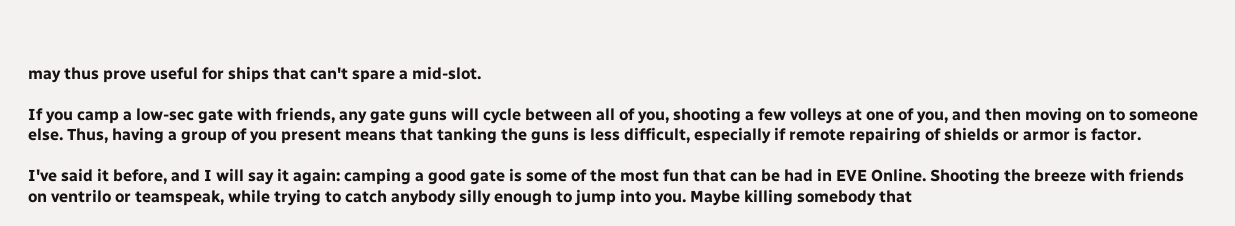may thus prove useful for ships that can't spare a mid-slot.

If you camp a low-sec gate with friends, any gate guns will cycle between all of you, shooting a few volleys at one of you, and then moving on to someone else. Thus, having a group of you present means that tanking the guns is less difficult, especially if remote repairing of shields or armor is factor.

I've said it before, and I will say it again: camping a good gate is some of the most fun that can be had in EVE Online. Shooting the breeze with friends on ventrilo or teamspeak, while trying to catch anybody silly enough to jump into you. Maybe killing somebody that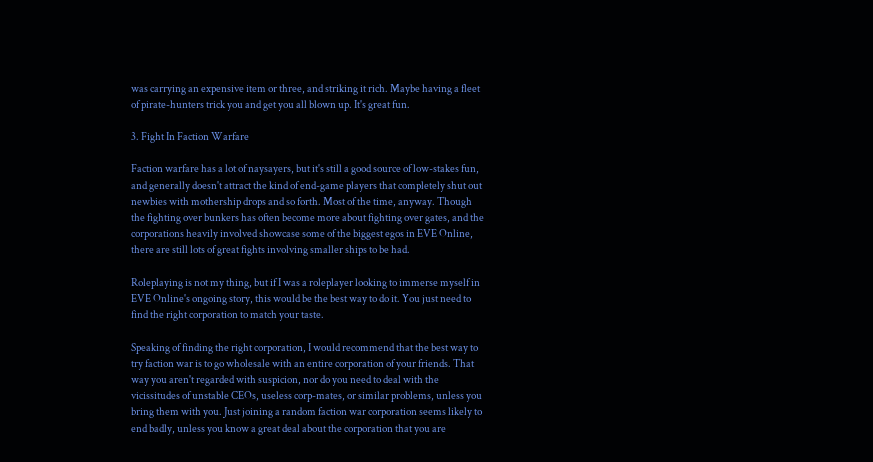was carrying an expensive item or three, and striking it rich. Maybe having a fleet of pirate-hunters trick you and get you all blown up. It's great fun.

3. Fight In Faction Warfare

Faction warfare has a lot of naysayers, but it's still a good source of low-stakes fun, and generally doesn't attract the kind of end-game players that completely shut out newbies with mothership drops and so forth. Most of the time, anyway. Though the fighting over bunkers has often become more about fighting over gates, and the corporations heavily involved showcase some of the biggest egos in EVE Online, there are still lots of great fights involving smaller ships to be had.

Roleplaying is not my thing, but if I was a roleplayer looking to immerse myself in EVE Online's ongoing story, this would be the best way to do it. You just need to find the right corporation to match your taste.

Speaking of finding the right corporation, I would recommend that the best way to try faction war is to go wholesale with an entire corporation of your friends. That way you aren't regarded with suspicion, nor do you need to deal with the vicissitudes of unstable CEOs, useless corp-mates, or similar problems, unless you bring them with you. Just joining a random faction war corporation seems likely to end badly, unless you know a great deal about the corporation that you are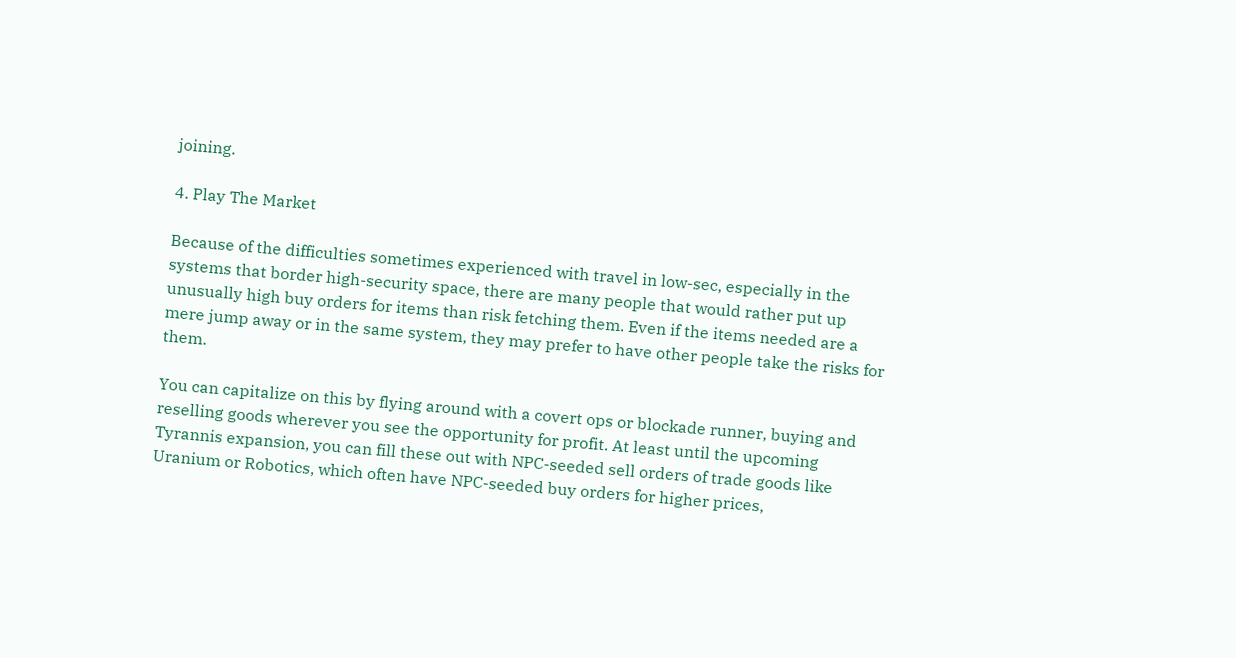joining.

4. Play The Market

Because of the difficulties sometimes experienced with travel in low-sec, especially in the systems that border high-security space, there are many people that would rather put up unusually high buy orders for items than risk fetching them. Even if the items needed are a mere jump away or in the same system, they may prefer to have other people take the risks for them.

You can capitalize on this by flying around with a covert ops or blockade runner, buying and reselling goods wherever you see the opportunity for profit. At least until the upcoming Tyrannis expansion, you can fill these out with NPC-seeded sell orders of trade goods like Uranium or Robotics, which often have NPC-seeded buy orders for higher prices,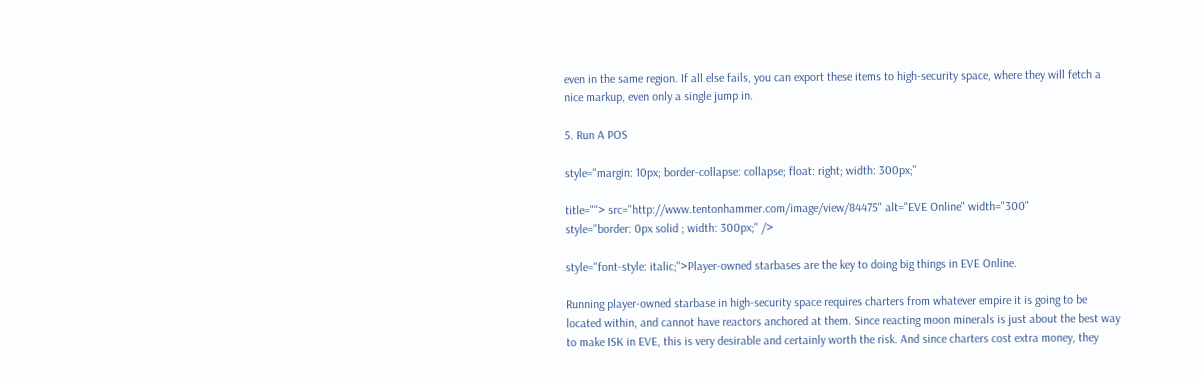even in the same region. If all else fails, you can export these items to high-security space, where they will fetch a nice markup, even only a single jump in.

5. Run A POS

style="margin: 10px; border-collapse: collapse; float: right; width: 300px;"

title=""> src="http://www.tentonhammer.com/image/view/84475" alt="EVE Online" width="300"
style="border: 0px solid ; width: 300px;" />

style="font-style: italic;">Player-owned starbases are the key to doing big things in EVE Online.

Running player-owned starbase in high-security space requires charters from whatever empire it is going to be located within, and cannot have reactors anchored at them. Since reacting moon minerals is just about the best way to make ISK in EVE, this is very desirable and certainly worth the risk. And since charters cost extra money, they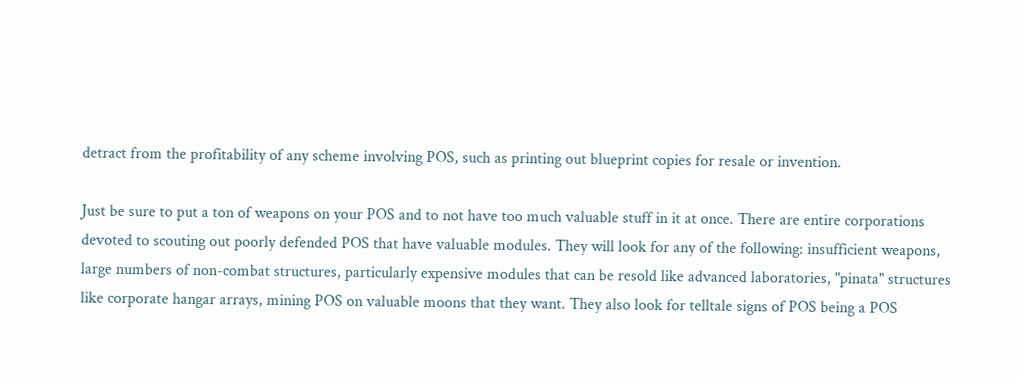detract from the profitability of any scheme involving POS, such as printing out blueprint copies for resale or invention.

Just be sure to put a ton of weapons on your POS and to not have too much valuable stuff in it at once. There are entire corporations devoted to scouting out poorly defended POS that have valuable modules. They will look for any of the following: insufficient weapons, large numbers of non-combat structures, particularly expensive modules that can be resold like advanced laboratories, "pinata" structures like corporate hangar arrays, mining POS on valuable moons that they want. They also look for telltale signs of POS being a POS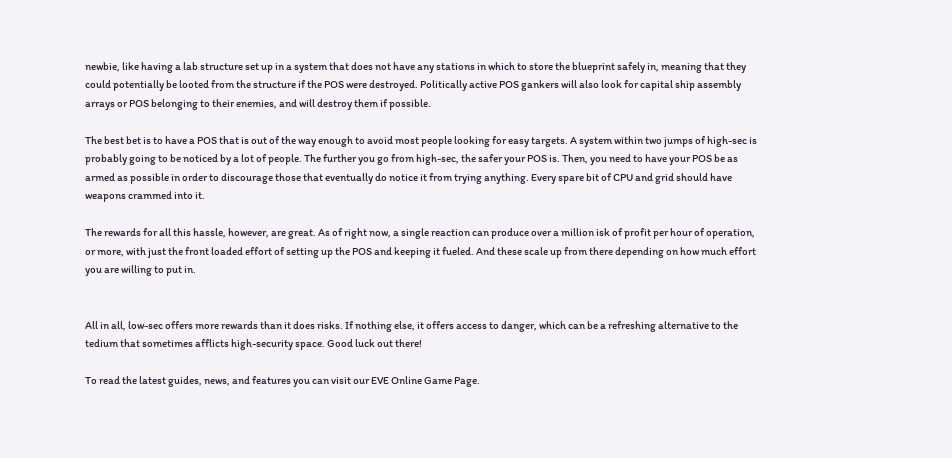newbie, like having a lab structure set up in a system that does not have any stations in which to store the blueprint safely in, meaning that they could potentially be looted from the structure if the POS were destroyed. Politically active POS gankers will also look for capital ship assembly arrays or POS belonging to their enemies, and will destroy them if possible.

The best bet is to have a POS that is out of the way enough to avoid most people looking for easy targets. A system within two jumps of high-sec is probably going to be noticed by a lot of people. The further you go from high-sec, the safer your POS is. Then, you need to have your POS be as armed as possible in order to discourage those that eventually do notice it from trying anything. Every spare bit of CPU and grid should have weapons crammed into it.

The rewards for all this hassle, however, are great. As of right now, a single reaction can produce over a million isk of profit per hour of operation, or more, with just the front loaded effort of setting up the POS and keeping it fueled. And these scale up from there depending on how much effort you are willing to put in.


All in all, low-sec offers more rewards than it does risks. If nothing else, it offers access to danger, which can be a refreshing alternative to the tedium that sometimes afflicts high-security space. Good luck out there!

To read the latest guides, news, and features you can visit our EVE Online Game Page.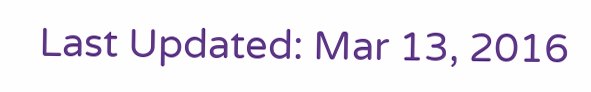Last Updated: Mar 13, 2016